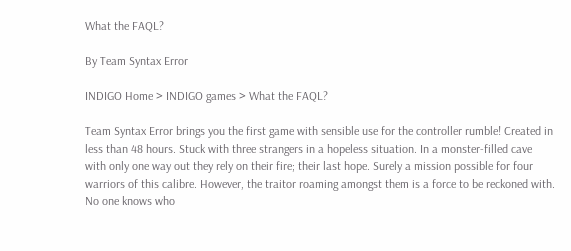What the FAQL?

By Team Syntax Error

INDIGO Home > INDIGO games > What the FAQL?

Team Syntax Error brings you the first game with sensible use for the controller rumble! Created in less than 48 hours. Stuck with three strangers in a hopeless situation. In a monster-filled cave with only one way out they rely on their fire; their last hope. Surely a mission possible for four warriors of this calibre. However, the traitor roaming amongst them is a force to be reckoned with. No one knows who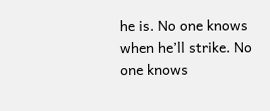he is. No one knows when he’ll strike. No one knows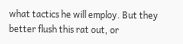what tactics he will employ. But they better flush this rat out, or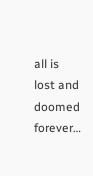all is lost and doomed forever…